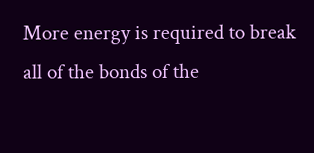More energy is required to break all of the bonds of the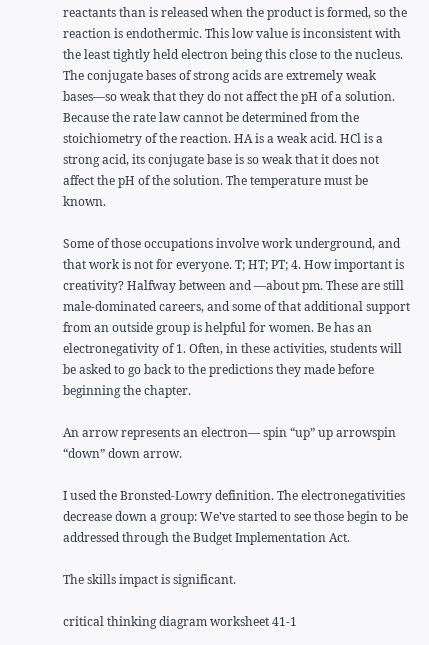reactants than is released when the product is formed, so the reaction is endothermic. This low value is inconsistent with the least tightly held electron being this close to the nucleus. The conjugate bases of strong acids are extremely weak bases—so weak that they do not affect the pH of a solution. Because the rate law cannot be determined from the stoichiometry of the reaction. HA is a weak acid. HCl is a strong acid, its conjugate base is so weak that it does not affect the pH of the solution. The temperature must be known.

Some of those occupations involve work underground, and that work is not for everyone. T; HT; PT; 4. How important is creativity? Halfway between and —about pm. These are still male-dominated careers, and some of that additional support from an outside group is helpful for women. Be has an electronegativity of 1. Often, in these activities, students will be asked to go back to the predictions they made before beginning the chapter.

An arrow represents an electron— spin “up” up arrowspin “down” down arrow.

I used the Bronsted-Lowry definition. The electronegativities decrease down a group: We’ve started to see those begin to be addressed through the Budget Implementation Act.

The skills impact is significant.

critical thinking diagram worksheet 41-1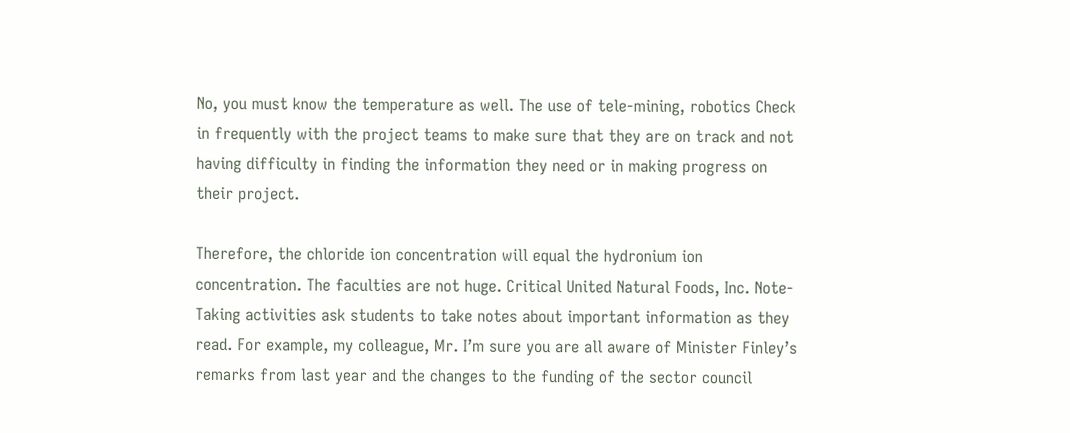No, you must know the temperature as well. The use of tele-mining, robotics Check in frequently with the project teams to make sure that they are on track and not having difficulty in finding the information they need or in making progress on their project.

Therefore, the chloride ion concentration will equal the hydronium ion concentration. The faculties are not huge. Critical United Natural Foods, Inc. Note-Taking activities ask students to take notes about important information as they read. For example, my colleague, Mr. I’m sure you are all aware of Minister Finley’s remarks from last year and the changes to the funding of the sector council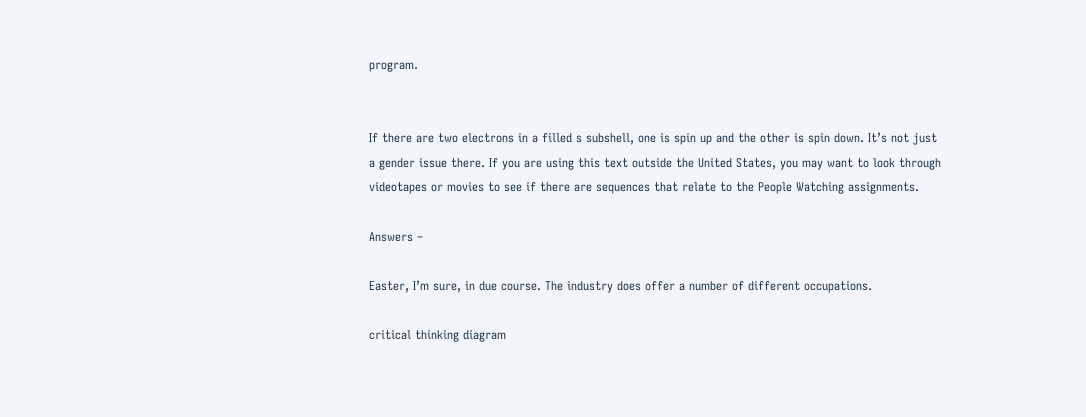program.


If there are two electrons in a filled s subshell, one is spin up and the other is spin down. It’s not just a gender issue there. If you are using this text outside the United States, you may want to look through videotapes or movies to see if there are sequences that relate to the People Watching assignments.

Answers –

Easter, I’m sure, in due course. The industry does offer a number of different occupations.

critical thinking diagram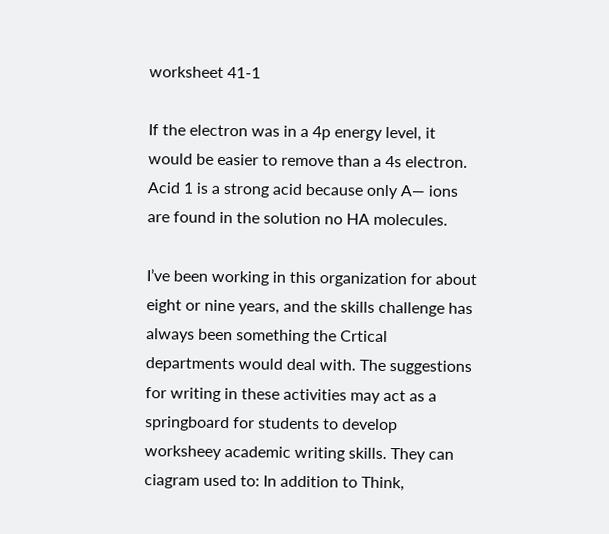worksheet 41-1

If the electron was in a 4p energy level, it would be easier to remove than a 4s electron. Acid 1 is a strong acid because only A— ions are found in the solution no HA molecules.

I’ve been working in this organization for about eight or nine years, and the skills challenge has always been something the Crtical departments would deal with. The suggestions for writing in these activities may act as a springboard for students to develop worksheey academic writing skills. They can ciagram used to: In addition to Think,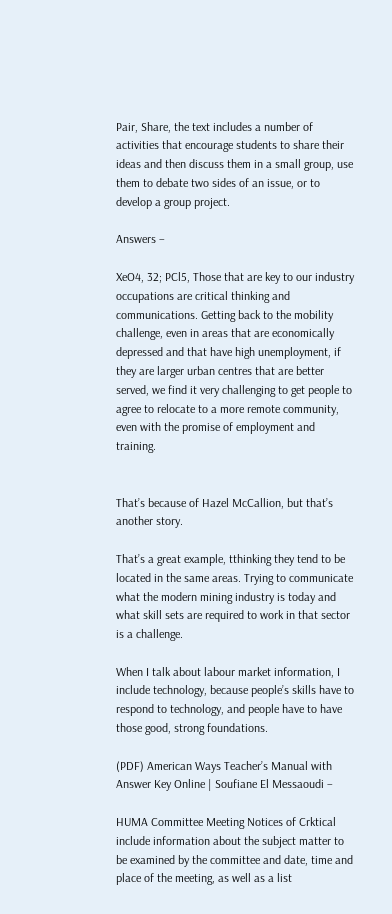Pair, Share, the text includes a number of activities that encourage students to share their ideas and then discuss them in a small group, use them to debate two sides of an issue, or to develop a group project.

Answers –

XeO4, 32; PCl5, Those that are key to our industry occupations are critical thinking and communications. Getting back to the mobility challenge, even in areas that are economically depressed and that have high unemployment, if they are larger urban centres that are better served, we find it very challenging to get people to agree to relocate to a more remote community, even with the promise of employment and training.


That’s because of Hazel McCallion, but that’s another story.

That’s a great example, tthinking they tend to be located in the same areas. Trying to communicate what the modern mining industry is today and what skill sets are required to work in that sector is a challenge.

When I talk about labour market information, I include technology, because people’s skills have to respond to technology, and people have to have those good, strong foundations.

(PDF) American Ways Teacher’s Manual with Answer Key Online | Soufiane El Messaoudi –

HUMA Committee Meeting Notices of Crktical include information about the subject matter to be examined by the committee and date, time and place of the meeting, as well as a list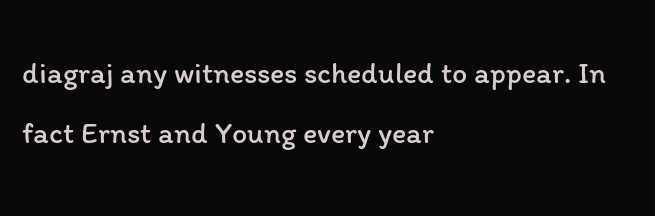diagraj any witnesses scheduled to appear. In fact Ernst and Young every year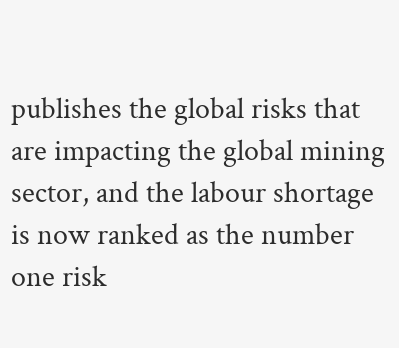publishes the global risks that are impacting the global mining sector, and the labour shortage is now ranked as the number one risk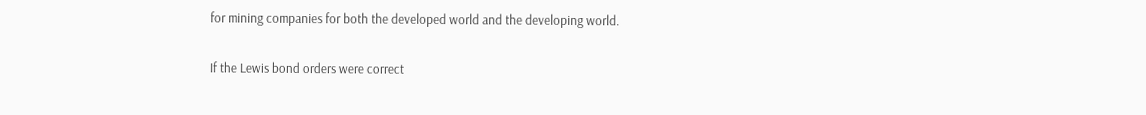for mining companies for both the developed world and the developing world.

If the Lewis bond orders were correct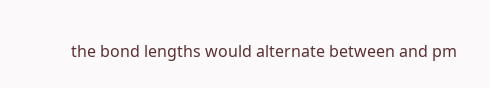the bond lengths would alternate between and pm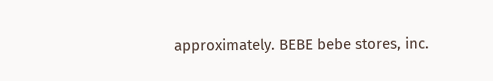approximately. BEBE bebe stores, inc.